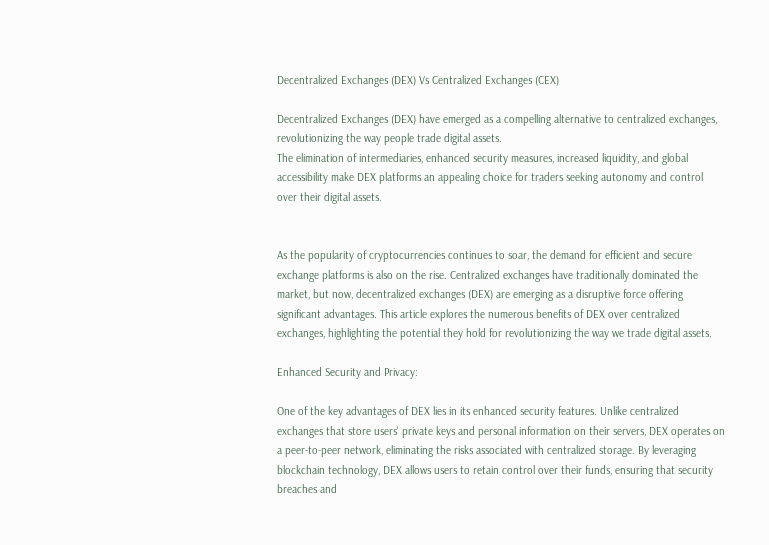Decentralized Exchanges (DEX) Vs Centralized Exchanges (CEX)

Decentralized Exchanges (DEX) have emerged as a compelling alternative to centralized exchanges, revolutionizing the way people trade digital assets.
The elimination of intermediaries, enhanced security measures, increased liquidity, and global accessibility make DEX platforms an appealing choice for traders seeking autonomy and control over their digital assets.


As the popularity of cryptocurrencies continues to soar, the demand for efficient and secure exchange platforms is also on the rise. Centralized exchanges have traditionally dominated the market, but now, decentralized exchanges (DEX) are emerging as a disruptive force offering significant advantages. This article explores the numerous benefits of DEX over centralized exchanges, highlighting the potential they hold for revolutionizing the way we trade digital assets.

Enhanced Security and Privacy:

One of the key advantages of DEX lies in its enhanced security features. Unlike centralized exchanges that store users' private keys and personal information on their servers, DEX operates on a peer-to-peer network, eliminating the risks associated with centralized storage. By leveraging blockchain technology, DEX allows users to retain control over their funds, ensuring that security breaches and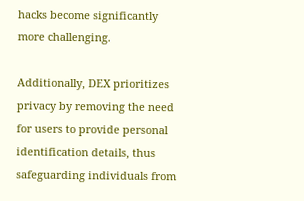hacks become significantly more challenging.

Additionally, DEX prioritizes privacy by removing the need for users to provide personal identification details, thus safeguarding individuals from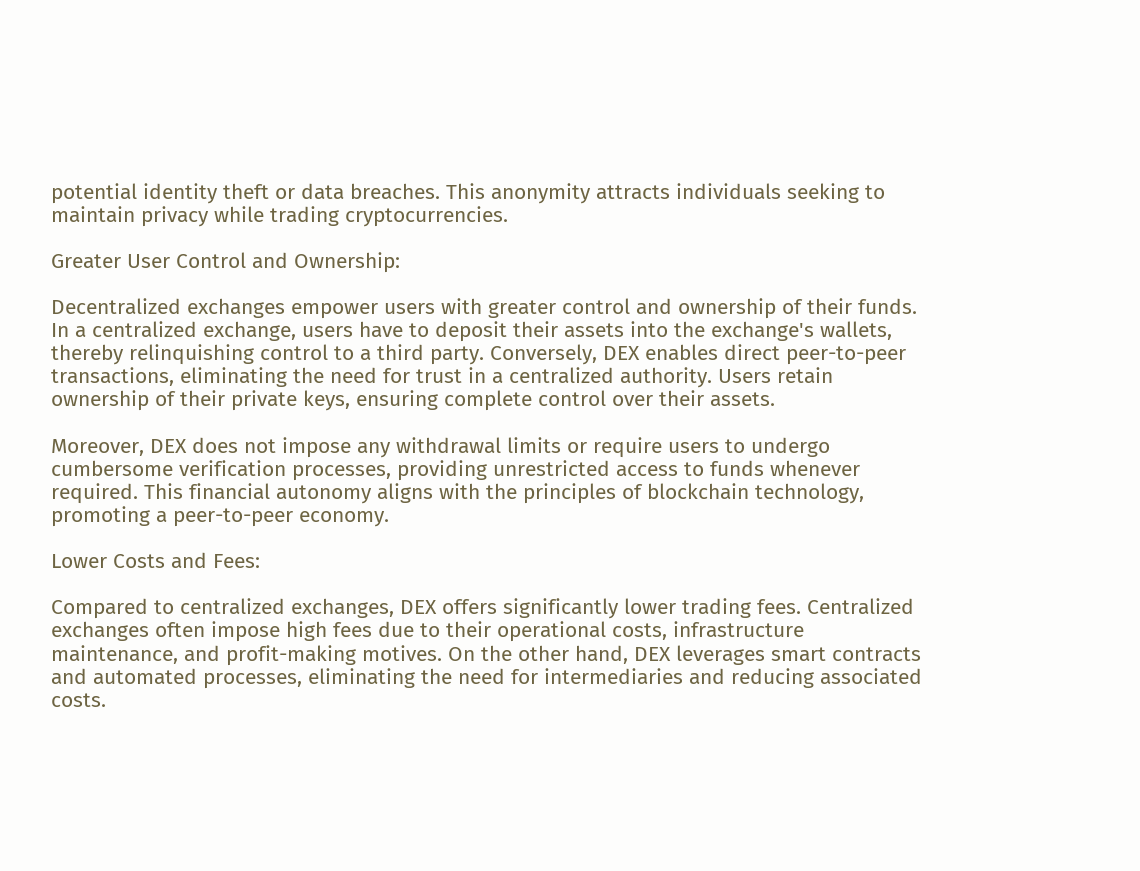potential identity theft or data breaches. This anonymity attracts individuals seeking to maintain privacy while trading cryptocurrencies.

Greater User Control and Ownership:

Decentralized exchanges empower users with greater control and ownership of their funds. In a centralized exchange, users have to deposit their assets into the exchange's wallets, thereby relinquishing control to a third party. Conversely, DEX enables direct peer-to-peer transactions, eliminating the need for trust in a centralized authority. Users retain ownership of their private keys, ensuring complete control over their assets.

Moreover, DEX does not impose any withdrawal limits or require users to undergo cumbersome verification processes, providing unrestricted access to funds whenever required. This financial autonomy aligns with the principles of blockchain technology, promoting a peer-to-peer economy.

Lower Costs and Fees:

Compared to centralized exchanges, DEX offers significantly lower trading fees. Centralized exchanges often impose high fees due to their operational costs, infrastructure maintenance, and profit-making motives. On the other hand, DEX leverages smart contracts and automated processes, eliminating the need for intermediaries and reducing associated costs.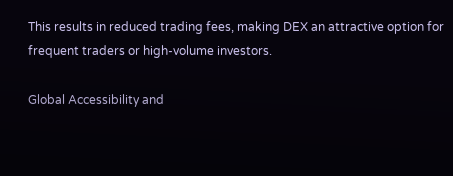This results in reduced trading fees, making DEX an attractive option for frequent traders or high-volume investors.

Global Accessibility and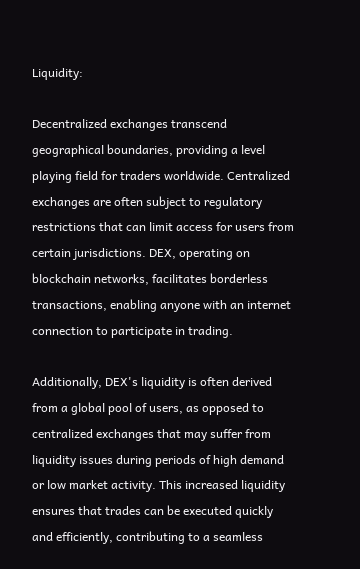Liquidity:

Decentralized exchanges transcend geographical boundaries, providing a level playing field for traders worldwide. Centralized exchanges are often subject to regulatory restrictions that can limit access for users from certain jurisdictions. DEX, operating on blockchain networks, facilitates borderless transactions, enabling anyone with an internet connection to participate in trading.

Additionally, DEX's liquidity is often derived from a global pool of users, as opposed to centralized exchanges that may suffer from liquidity issues during periods of high demand or low market activity. This increased liquidity ensures that trades can be executed quickly and efficiently, contributing to a seamless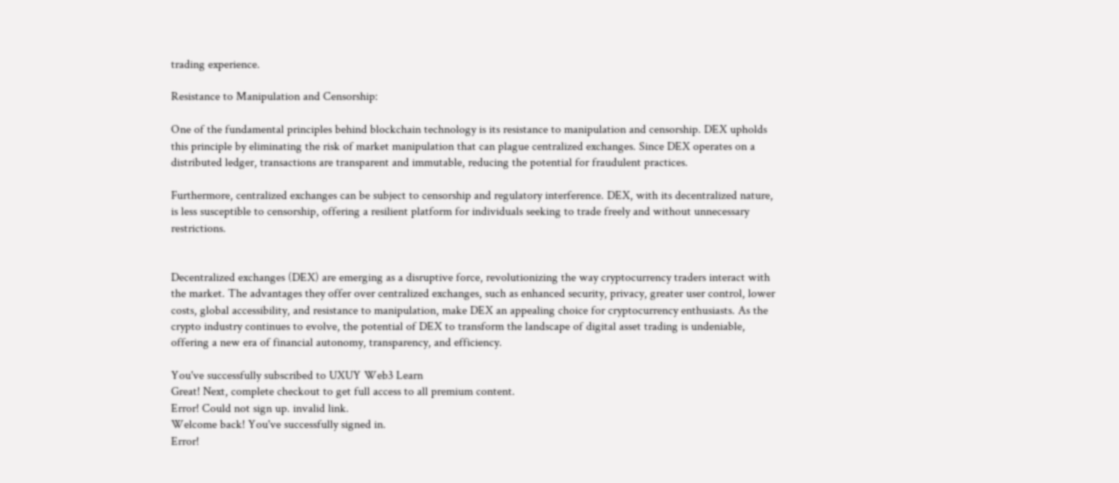trading experience.

Resistance to Manipulation and Censorship:

One of the fundamental principles behind blockchain technology is its resistance to manipulation and censorship. DEX upholds this principle by eliminating the risk of market manipulation that can plague centralized exchanges. Since DEX operates on a distributed ledger, transactions are transparent and immutable, reducing the potential for fraudulent practices.

Furthermore, centralized exchanges can be subject to censorship and regulatory interference. DEX, with its decentralized nature, is less susceptible to censorship, offering a resilient platform for individuals seeking to trade freely and without unnecessary restrictions.


Decentralized exchanges (DEX) are emerging as a disruptive force, revolutionizing the way cryptocurrency traders interact with the market. The advantages they offer over centralized exchanges, such as enhanced security, privacy, greater user control, lower costs, global accessibility, and resistance to manipulation, make DEX an appealing choice for cryptocurrency enthusiasts. As the crypto industry continues to evolve, the potential of DEX to transform the landscape of digital asset trading is undeniable, offering a new era of financial autonomy, transparency, and efficiency.

You've successfully subscribed to UXUY Web3 Learn
Great! Next, complete checkout to get full access to all premium content.
Error! Could not sign up. invalid link.
Welcome back! You've successfully signed in.
Error!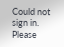Could not sign in. Please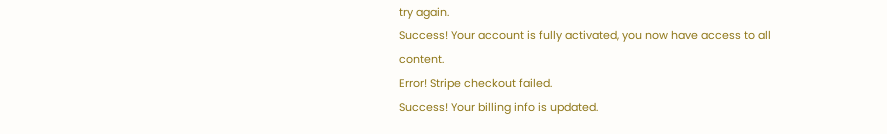try again.
Success! Your account is fully activated, you now have access to all content.
Error! Stripe checkout failed.
Success! Your billing info is updated.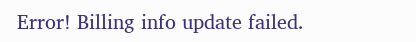Error! Billing info update failed.